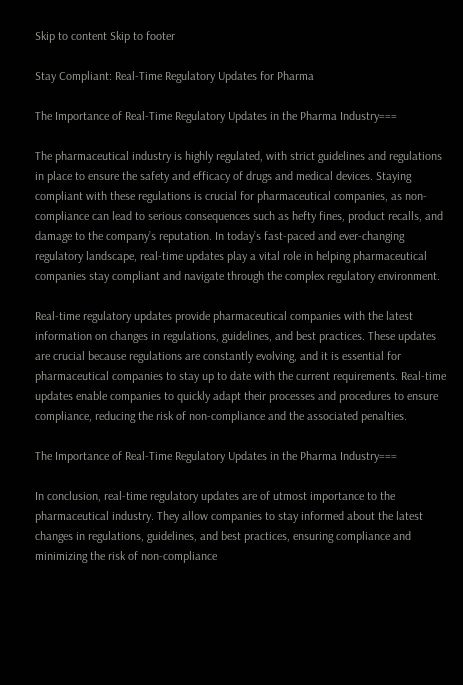Skip to content Skip to footer

Stay Compliant: Real-Time Regulatory Updates for Pharma

The Importance of Real-Time Regulatory Updates in the Pharma Industry===

The pharmaceutical industry is highly regulated, with strict guidelines and regulations in place to ensure the safety and efficacy of drugs and medical devices. Staying compliant with these regulations is crucial for pharmaceutical companies, as non-compliance can lead to serious consequences such as hefty fines, product recalls, and damage to the company’s reputation. In today’s fast-paced and ever-changing regulatory landscape, real-time updates play a vital role in helping pharmaceutical companies stay compliant and navigate through the complex regulatory environment.

Real-time regulatory updates provide pharmaceutical companies with the latest information on changes in regulations, guidelines, and best practices. These updates are crucial because regulations are constantly evolving, and it is essential for pharmaceutical companies to stay up to date with the current requirements. Real-time updates enable companies to quickly adapt their processes and procedures to ensure compliance, reducing the risk of non-compliance and the associated penalties.

The Importance of Real-Time Regulatory Updates in the Pharma Industry===

In conclusion, real-time regulatory updates are of utmost importance to the pharmaceutical industry. They allow companies to stay informed about the latest changes in regulations, guidelines, and best practices, ensuring compliance and minimizing the risk of non-compliance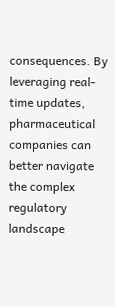consequences. By leveraging real-time updates, pharmaceutical companies can better navigate the complex regulatory landscape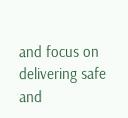and focus on delivering safe and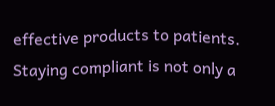effective products to patients. Staying compliant is not only a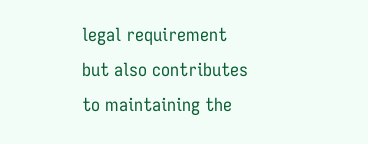legal requirement but also contributes to maintaining the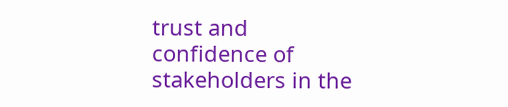trust and confidence of stakeholders in the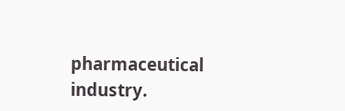pharmaceutical industry.